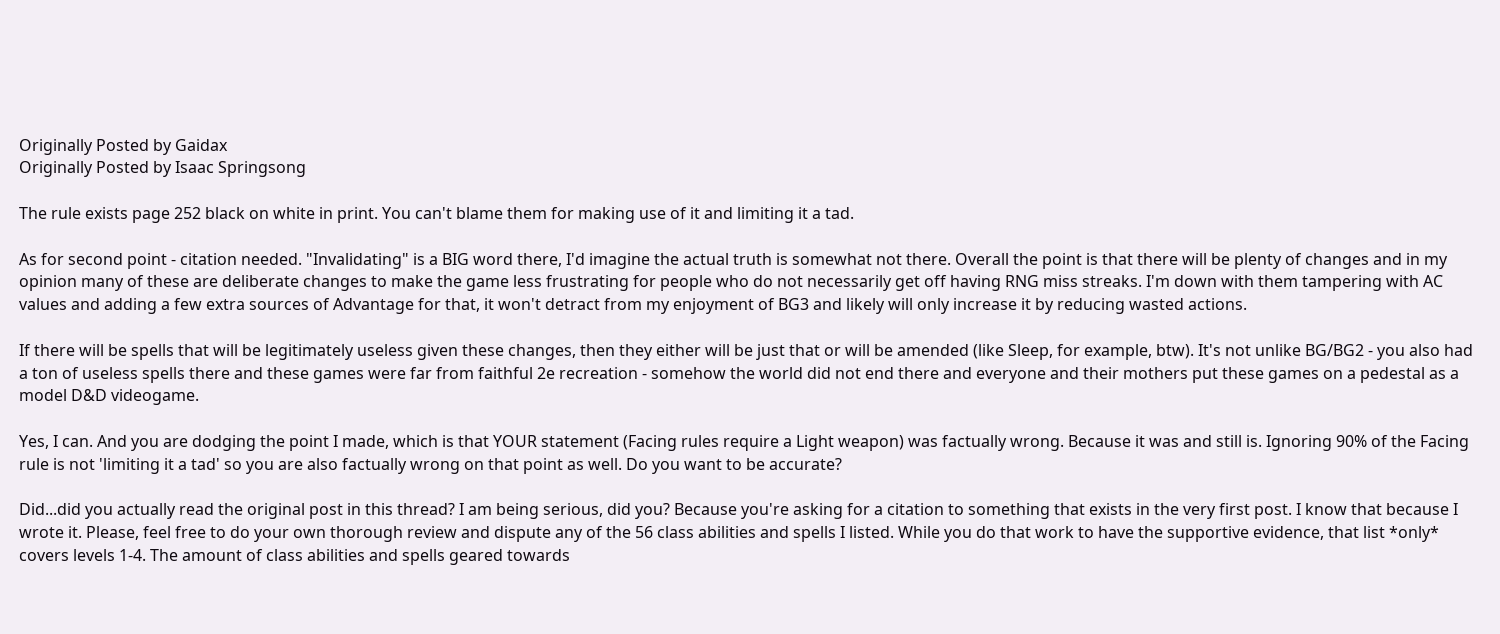Originally Posted by Gaidax
Originally Posted by Isaac Springsong

The rule exists page 252 black on white in print. You can't blame them for making use of it and limiting it a tad.

As for second point - citation needed. "Invalidating" is a BIG word there, I'd imagine the actual truth is somewhat not there. Overall the point is that there will be plenty of changes and in my opinion many of these are deliberate changes to make the game less frustrating for people who do not necessarily get off having RNG miss streaks. I'm down with them tampering with AC values and adding a few extra sources of Advantage for that, it won't detract from my enjoyment of BG3 and likely will only increase it by reducing wasted actions.

If there will be spells that will be legitimately useless given these changes, then they either will be just that or will be amended (like Sleep, for example, btw). It's not unlike BG/BG2 - you also had a ton of useless spells there and these games were far from faithful 2e recreation - somehow the world did not end there and everyone and their mothers put these games on a pedestal as a model D&D videogame.

Yes, I can. And you are dodging the point I made, which is that YOUR statement (Facing rules require a Light weapon) was factually wrong. Because it was and still is. Ignoring 90% of the Facing rule is not 'limiting it a tad' so you are also factually wrong on that point as well. Do you want to be accurate?

Did...did you actually read the original post in this thread? I am being serious, did you? Because you're asking for a citation to something that exists in the very first post. I know that because I wrote it. Please, feel free to do your own thorough review and dispute any of the 56 class abilities and spells I listed. While you do that work to have the supportive evidence, that list *only* covers levels 1-4. The amount of class abilities and spells geared towards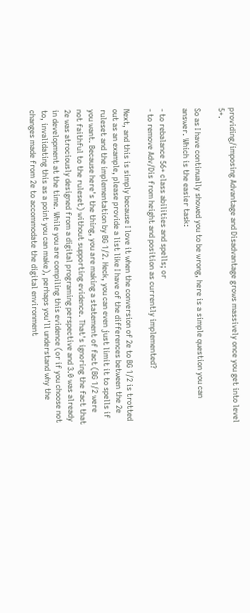providing/imposing Advantage and Disadvantage grows massively once you get into level 5+.

So as I have continually showed you to be wrong, here is a simple question you can answer. Which is the easier task:

- to rebalance 56+ class abilities and spells; or
- to remove Adv/Dis from height and position as currently implemented?

Next, and this is simply because I love it when the conversion of 2e to BG 1/2 is trotted out as an example, please provide a list like I have of the differences between the 2e ruleset and the implementation by BG 1/2. Heck, you can even just limit it to spells if you want. Because here's the thing, you are making a statement of fact (BG 1/2 were not faithful to the ruleset) without supporting evidence. That's ignoring the fact that 2e was atrociously designed from a digital programing perspective and 3.0 was already in development at the time. While you are compiling this evidence (or if you choose not to, invalidating this as a point you can make), perhaps you'll understand why the changes made from 2e to accommodate the digital environment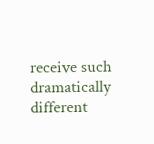receive such dramatically different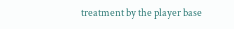treatment by the player base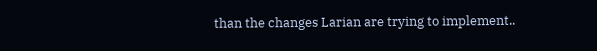than the changes Larian are trying to implement..